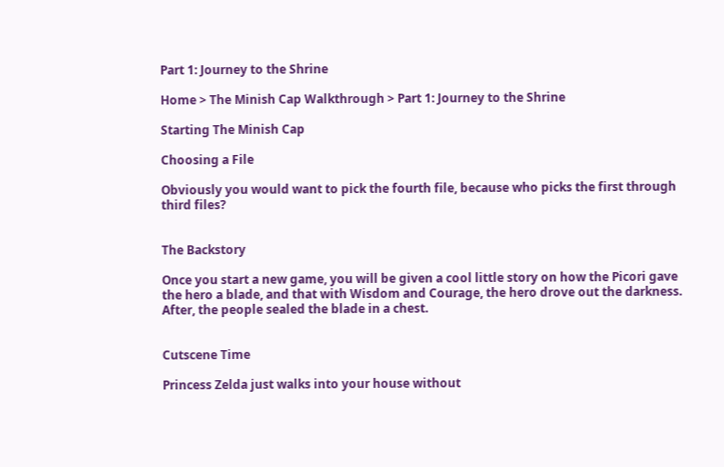Part 1: Journey to the Shrine

Home > The Minish Cap Walkthrough > Part 1: Journey to the Shrine

Starting The Minish Cap

Choosing a File

Obviously you would want to pick the fourth file, because who picks the first through third files?


The Backstory

Once you start a new game, you will be given a cool little story on how the Picori gave the hero a blade, and that with Wisdom and Courage, the hero drove out the darkness. After, the people sealed the blade in a chest.


Cutscene Time

Princess Zelda just walks into your house without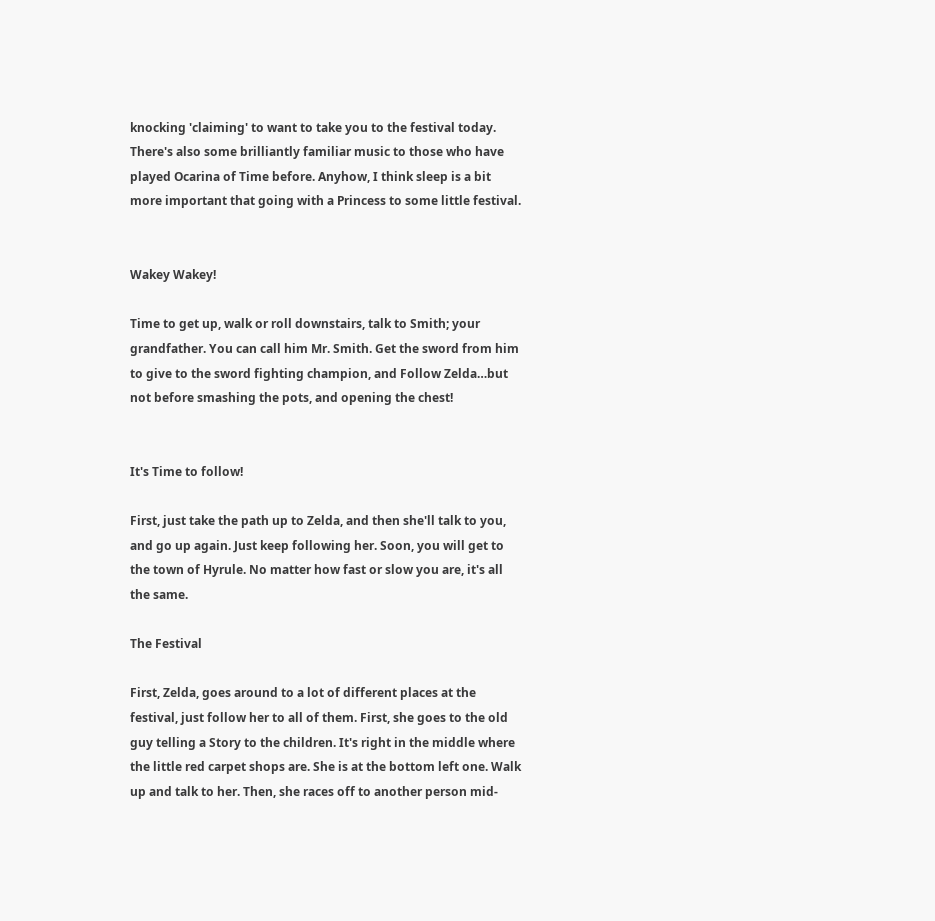knocking 'claiming' to want to take you to the festival today. There's also some brilliantly familiar music to those who have played Ocarina of Time before. Anyhow, I think sleep is a bit more important that going with a Princess to some little festival.


Wakey Wakey!

Time to get up, walk or roll downstairs, talk to Smith; your grandfather. You can call him Mr. Smith. Get the sword from him to give to the sword fighting champion, and Follow Zelda…but not before smashing the pots, and opening the chest!


It's Time to follow!

First, just take the path up to Zelda, and then she'll talk to you, and go up again. Just keep following her. Soon, you will get to the town of Hyrule. No matter how fast or slow you are, it's all the same.

The Festival

First, Zelda, goes around to a lot of different places at the festival, just follow her to all of them. First, she goes to the old guy telling a Story to the children. It's right in the middle where the little red carpet shops are. She is at the bottom left one. Walk up and talk to her. Then, she races off to another person mid-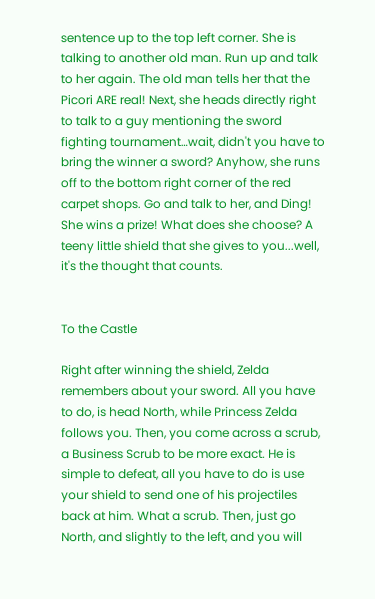sentence up to the top left corner. She is talking to another old man. Run up and talk to her again. The old man tells her that the Picori ARE real! Next, she heads directly right to talk to a guy mentioning the sword fighting tournament…wait, didn't you have to bring the winner a sword? Anyhow, she runs off to the bottom right corner of the red carpet shops. Go and talk to her, and Ding! She wins a prize! What does she choose? A teeny little shield that she gives to you...well, it's the thought that counts.


To the Castle

Right after winning the shield, Zelda remembers about your sword. All you have to do, is head North, while Princess Zelda follows you. Then, you come across a scrub, a Business Scrub to be more exact. He is simple to defeat, all you have to do is use your shield to send one of his projectiles back at him. What a scrub. Then, just go North, and slightly to the left, and you will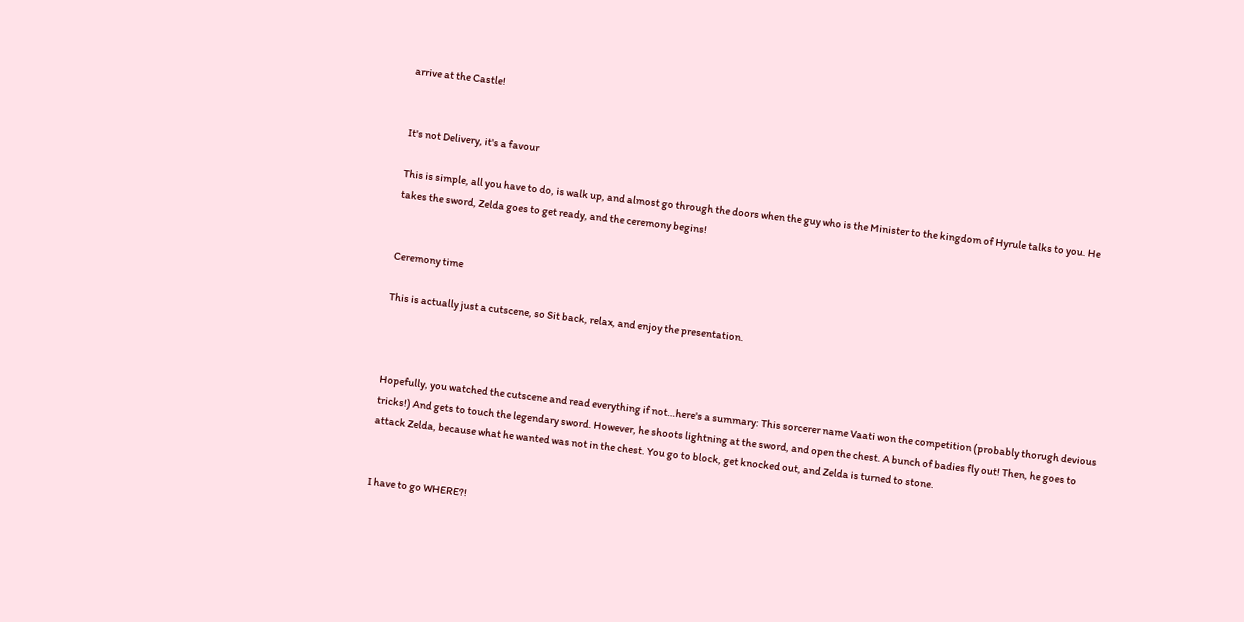arrive at the Castle!


It's not Delivery, it's a favour

This is simple, all you have to do, is walk up, and almost go through the doors when the guy who is the Minister to the kingdom of Hyrule talks to you. He takes the sword, Zelda goes to get ready, and the ceremony begins!


Ceremony time

This is actually just a cutscene, so Sit back, relax, and enjoy the presentation.



Hopefully, you watched the cutscene and read everything if not…here's a summary: This sorcerer name Vaati won the competition (probably thorugh devious tricks!) And gets to touch the legendary sword. However, he shoots lightning at the sword, and open the chest. A bunch of badies fly out! Then, he goes to attack Zelda, because what he wanted was not in the chest. You go to block, get knocked out, and Zelda is turned to stone.


I have to go WHERE?!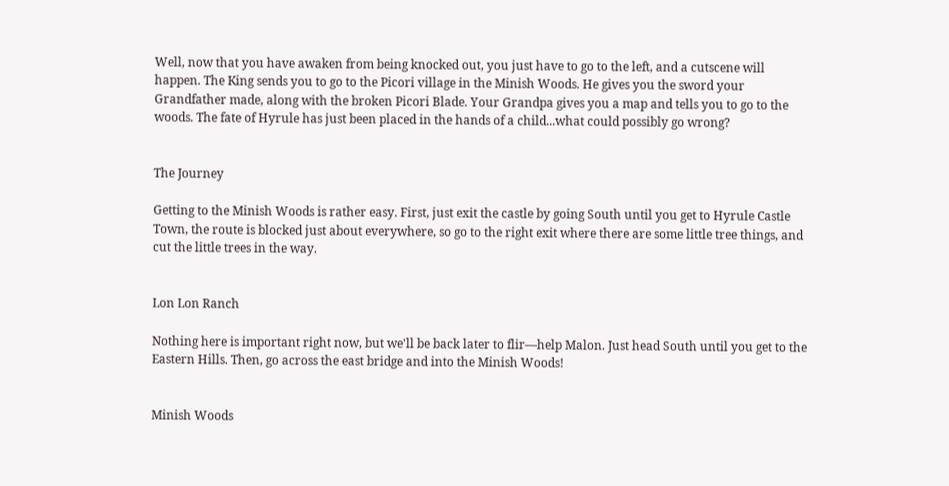Well, now that you have awaken from being knocked out, you just have to go to the left, and a cutscene will happen. The King sends you to go to the Picori village in the Minish Woods. He gives you the sword your Grandfather made, along with the broken Picori Blade. Your Grandpa gives you a map and tells you to go to the woods. The fate of Hyrule has just been placed in the hands of a child...what could possibly go wrong?


The Journey

Getting to the Minish Woods is rather easy. First, just exit the castle by going South until you get to Hyrule Castle Town, the route is blocked just about everywhere, so go to the right exit where there are some little tree things, and cut the little trees in the way.


Lon Lon Ranch

Nothing here is important right now, but we'll be back later to flir—help Malon. Just head South until you get to the Eastern Hills. Then, go across the east bridge and into the Minish Woods!


Minish Woods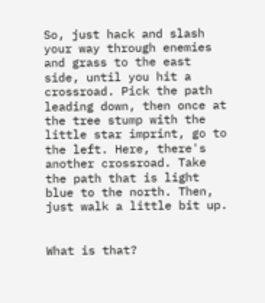So, just hack and slash your way through enemies and grass to the east side, until you hit a crossroad. Pick the path leading down, then once at the tree stump with the little star imprint, go to the left. Here, there's another crossroad. Take the path that is light blue to the north. Then, just walk a little bit up.


What is that?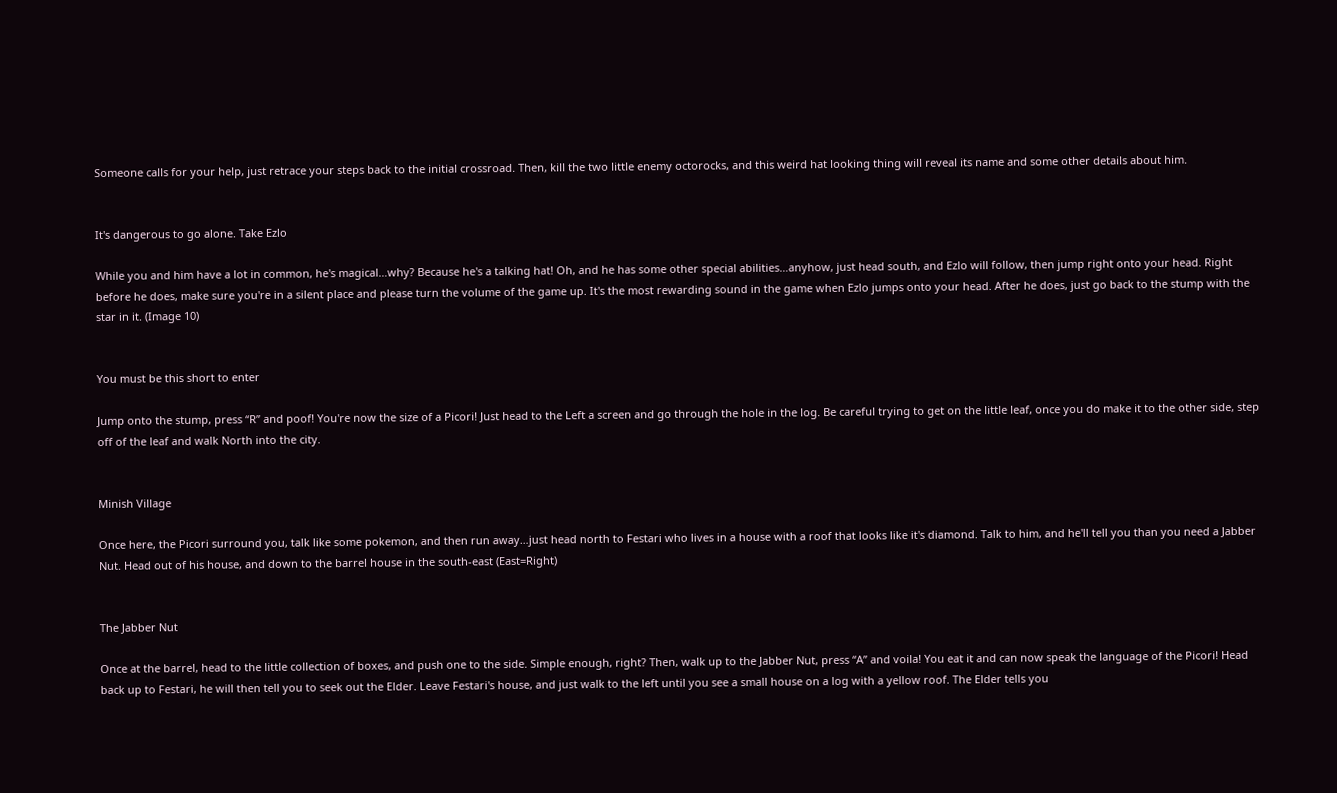Someone calls for your help, just retrace your steps back to the initial crossroad. Then, kill the two little enemy octorocks, and this weird hat looking thing will reveal its name and some other details about him.


It's dangerous to go alone. Take Ezlo

While you and him have a lot in common, he's magical…why? Because he's a talking hat! Oh, and he has some other special abilities…anyhow, just head south, and Ezlo will follow, then jump right onto your head. Right before he does, make sure you're in a silent place and please turn the volume of the game up. It's the most rewarding sound in the game when Ezlo jumps onto your head. After he does, just go back to the stump with the star in it. (Image 10)


You must be this short to enter

Jump onto the stump, press “R” and poof! You're now the size of a Picori! Just head to the Left a screen and go through the hole in the log. Be careful trying to get on the little leaf, once you do make it to the other side, step off of the leaf and walk North into the city.


Minish Village

Once here, the Picori surround you, talk like some pokemon, and then run away…just head north to Festari who lives in a house with a roof that looks like it's diamond. Talk to him, and he'll tell you than you need a Jabber Nut. Head out of his house, and down to the barrel house in the south-east (East=Right)


The Jabber Nut

Once at the barrel, head to the little collection of boxes, and push one to the side. Simple enough, right? Then, walk up to the Jabber Nut, press “A” and voila! You eat it and can now speak the language of the Picori! Head back up to Festari, he will then tell you to seek out the Elder. Leave Festari's house, and just walk to the left until you see a small house on a log with a yellow roof. The Elder tells you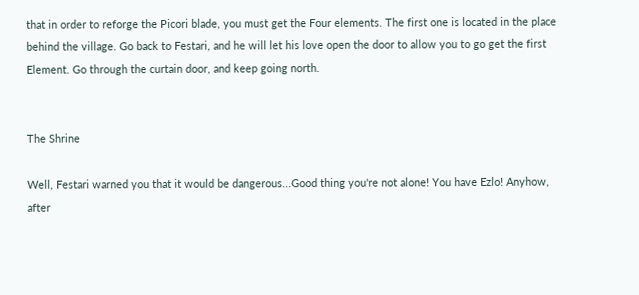that in order to reforge the Picori blade, you must get the Four elements. The first one is located in the place behind the village. Go back to Festari, and he will let his love open the door to allow you to go get the first Element. Go through the curtain door, and keep going north.


The Shrine

Well, Festari warned you that it would be dangerous...Good thing you're not alone! You have Ezlo! Anyhow, after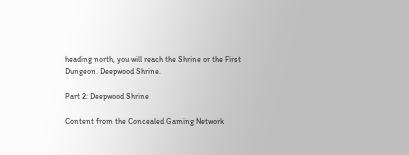heading north, you will reach the Shrine or the First Dungeon. Deepwood Shrine.

Part 2: Deepwood Shrine

Content from the Concealed Gaming Network